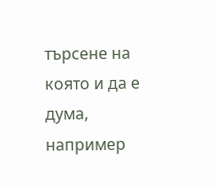търсене на която и да е дума, например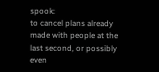spook:
to cancel plans already made with people at the last second, or possibly even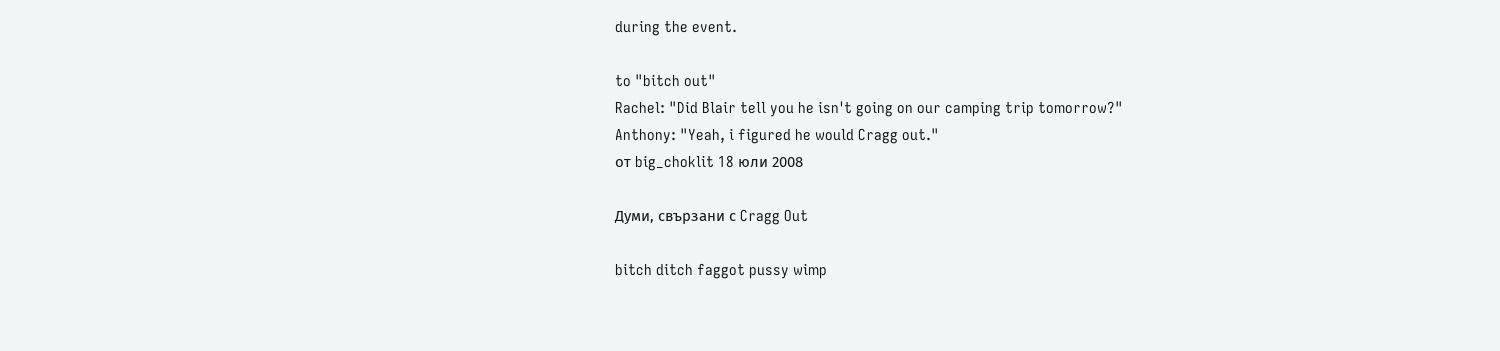during the event.

to "bitch out"
Rachel: "Did Blair tell you he isn't going on our camping trip tomorrow?"
Anthony: "Yeah, i figured he would Cragg out."
от big_choklit 18 юли 2008

Думи, свързани с Cragg Out

bitch ditch faggot pussy wimp